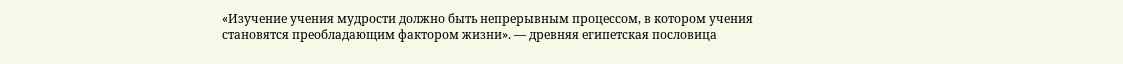«Изучение учения мудрости должно быть непрерывным процессом, в котором учения становятся преобладающим фактором жизни». — древняя египетская пословица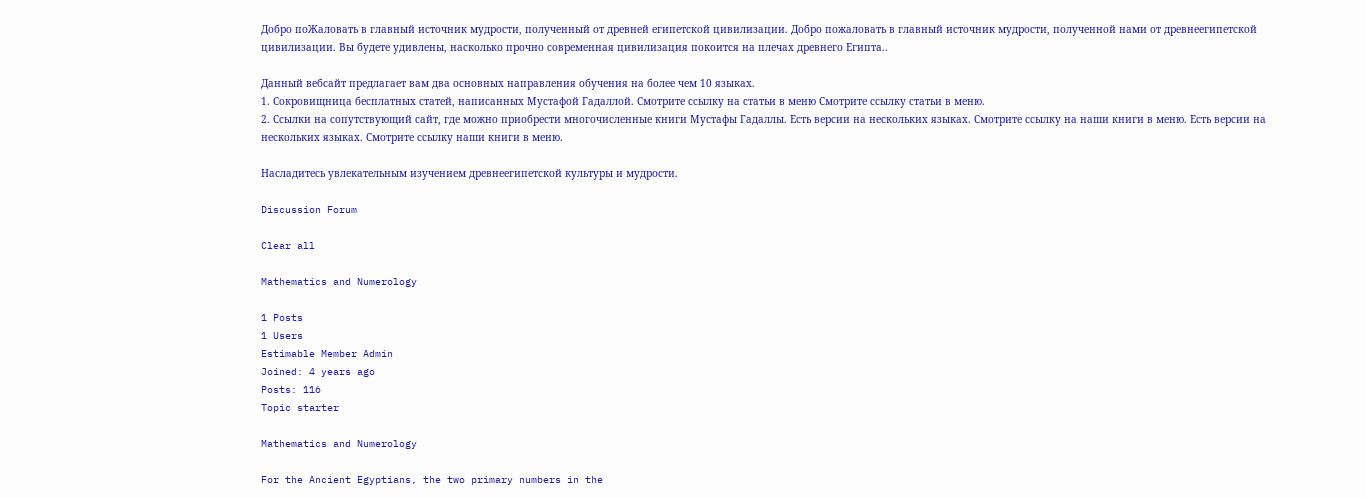Добро поЖаловать в главный источник мудрости, полученный от древней египетской цивилизации. Добро пожаловать в главный источник мудрости, полученной нами от древнеегипетской цивилизации. Вы будете удивлены, насколько прочно современная цивилизация покоится на плечах древнего Египта..

Данный вебсайт предлагает вам два основных направления обучения на более чем 10 языках.
1. Сокровищница бесплатных статей, написанных Мустафой Гадаллой. Смотрите ссылку на статьи в меню Смотрите ссылку статьи в меню.
2. Ссылки на сопутствующий сайт, где можно приобрести многочисленные книги Мустафы Гадаллы. Есть версии на нескольких языках. Смотрите ссылку на наши книги в меню. Есть версии на нескольких языках. Смотрите ссылку наши книги в меню.

Насладитесь увлекательным изучением древнеегипетской культуры и мудрости.

Discussion Forum

Clear all

Mathematics and Numerology

1 Posts
1 Users
Estimable Member Admin
Joined: 4 years ago
Posts: 116
Topic starter

Mathematics and Numerology

For the Ancient Egyptians, the two primary numbers in the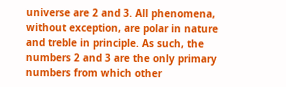universe are 2 and 3. All phenomena, without exception, are polar in nature and treble in principle. As such, the numbers 2 and 3 are the only primary numbers from which other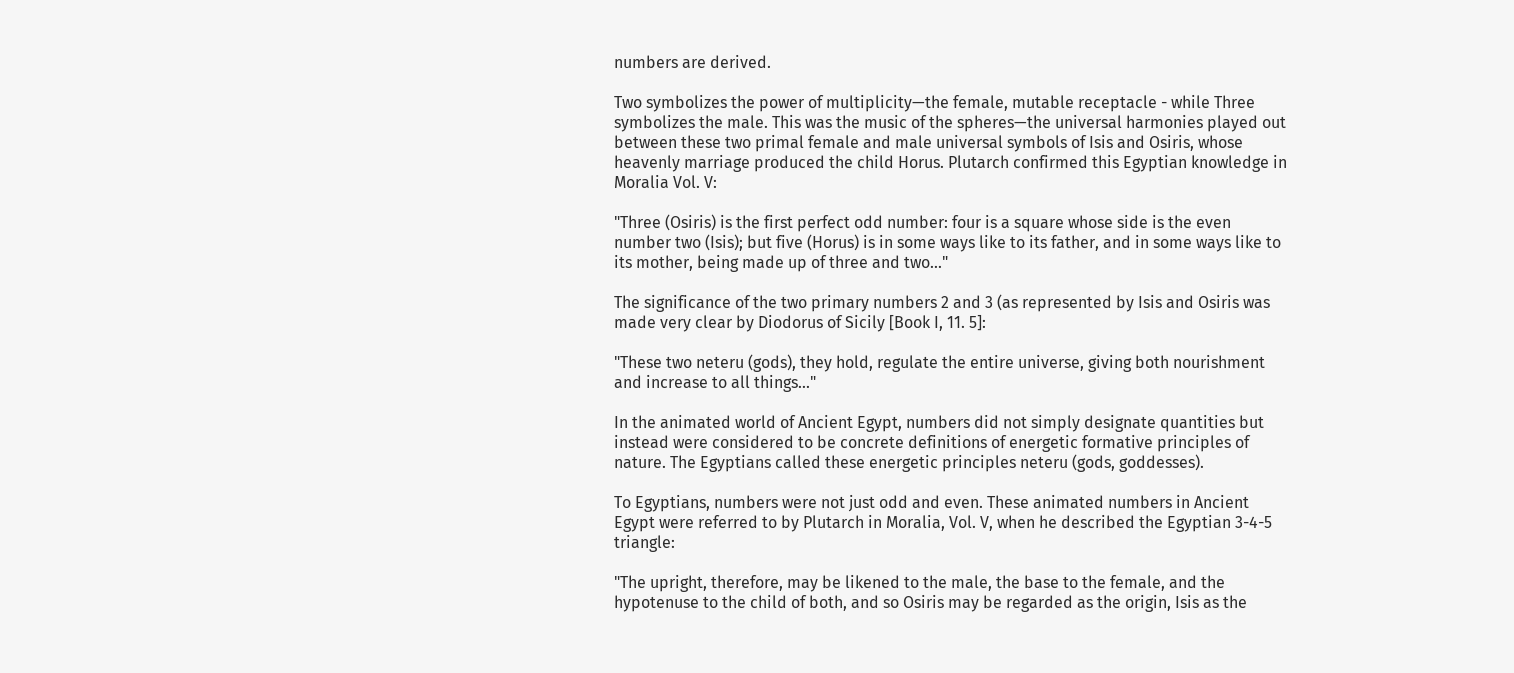numbers are derived.

Two symbolizes the power of multiplicity—the female, mutable receptacle - while Three symbolizes the male. This was the music of the spheres—the universal harmonies played out between these two primal female and male universal symbols of Isis and Osiris, whose heavenly marriage produced the child Horus. Plutarch confirmed this Egyptian knowledge in Moralia Vol. V:

"Three (Osiris) is the first perfect odd number: four is a square whose side is the even number two (Isis); but five (Horus) is in some ways like to its father, and in some ways like to its mother, being made up of three and two..."

The significance of the two primary numbers 2 and 3 (as represented by Isis and Osiris was made very clear by Diodorus of Sicily [Book I, 11. 5]:

"These two neteru (gods), they hold, regulate the entire universe, giving both nourishment and increase to all things..."

In the animated world of Ancient Egypt, numbers did not simply designate quantities but instead were considered to be concrete definitions of energetic formative principles of nature. The Egyptians called these energetic principles neteru (gods, goddesses).

To Egyptians, numbers were not just odd and even. These animated numbers in Ancient Egypt were referred to by Plutarch in Moralia, Vol. V, when he described the Egyptian 3-4-5 triangle:

"The upright, therefore, may be likened to the male, the base to the female, and the hypotenuse to the child of both, and so Osiris may be regarded as the origin, Isis as the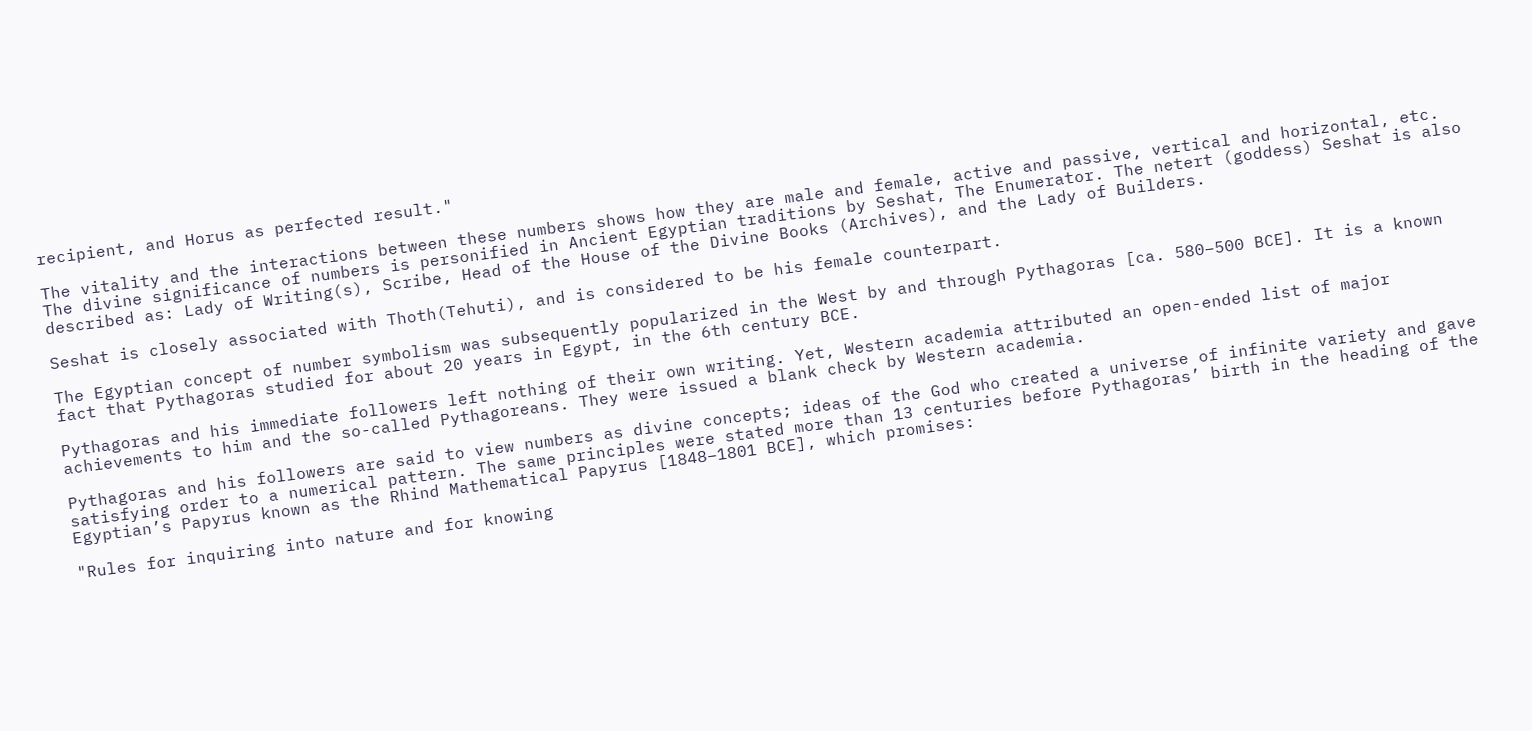recipient, and Horus as perfected result."

The vitality and the interactions between these numbers shows how they are male and female, active and passive, vertical and horizontal, etc. The divine significance of numbers is personified in Ancient Egyptian traditions by Seshat, The Enumerator. The netert (goddess) Seshat is also described as: Lady of Writing(s), Scribe, Head of the House of the Divine Books (Archives), and the Lady of Builders.

Seshat is closely associated with Thoth(Tehuti), and is considered to be his female counterpart.

The Egyptian concept of number symbolism was subsequently popularized in the West by and through Pythagoras [ca. 580–500 BCE]. It is a known fact that Pythagoras studied for about 20 years in Egypt, in the 6th century BCE.

Pythagoras and his immediate followers left nothing of their own writing. Yet, Western academia attributed an open-ended list of major achievements to him and the so-called Pythagoreans. They were issued a blank check by Western academia.

Pythagoras and his followers are said to view numbers as divine concepts; ideas of the God who created a universe of infinite variety and gave satisfying order to a numerical pattern. The same principles were stated more than 13 centuries before Pythagoras’ birth in the heading of the Egyptian’s Papyrus known as the Rhind Mathematical Papyrus [1848–1801 BCE], which promises:

"Rules for inquiring into nature and for knowing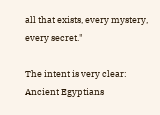all that exists, every mystery, every secret."

The intent is very clear: Ancient Egyptians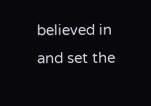believed in and set the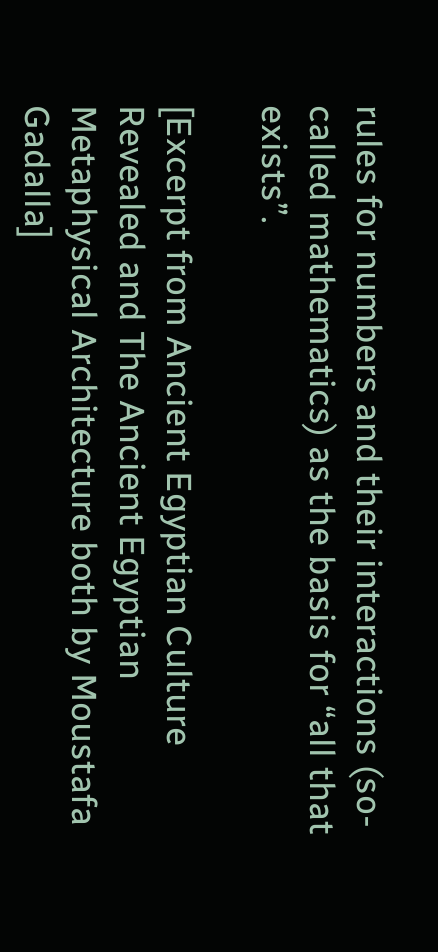rules for numbers and their interactions (so-called mathematics) as the basis for “all that exists”.

[Excerpt from Ancient Egyptian Culture Revealed and The Ancient Egyptian Metaphysical Architecture both by Moustafa Gadalla]